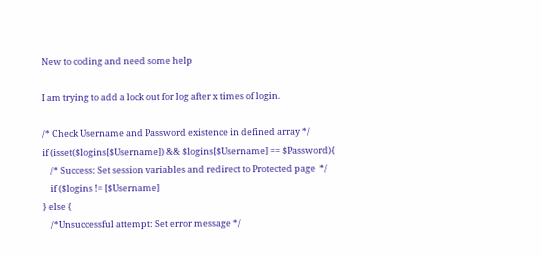New to coding and need some help

I am trying to add a lock out for log after x times of login.

/* Check Username and Password existence in defined array */
if (isset($logins[$Username]) && $logins[$Username] == $Password){
    /* Success: Set session variables and redirect to Protected page  */
    if ($logins != [$Username]
} else {
    /*Unsuccessful attempt: Set error message */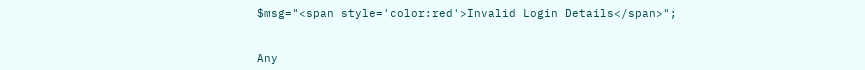$msg="<span style='color:red'>Invalid Login Details</span>";


Any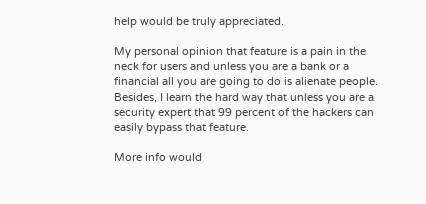help would be truly appreciated.

My personal opinion that feature is a pain in the neck for users and unless you are a bank or a financial all you are going to do is alienate people. Besides, I learn the hard way that unless you are a security expert that 99 percent of the hackers can easily bypass that feature.

More info would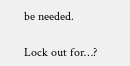be needed.

Lock out for…?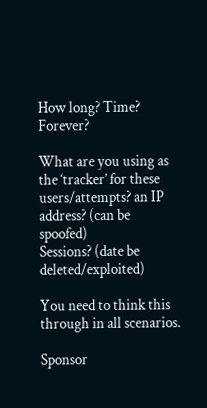How long? Time? Forever?

What are you using as the ‘tracker’ for these users/attempts? an IP address? (can be spoofed)
Sessions? (date be deleted/exploited)

You need to think this through in all scenarios.

Sponsor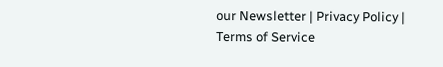our Newsletter | Privacy Policy | Terms of Service